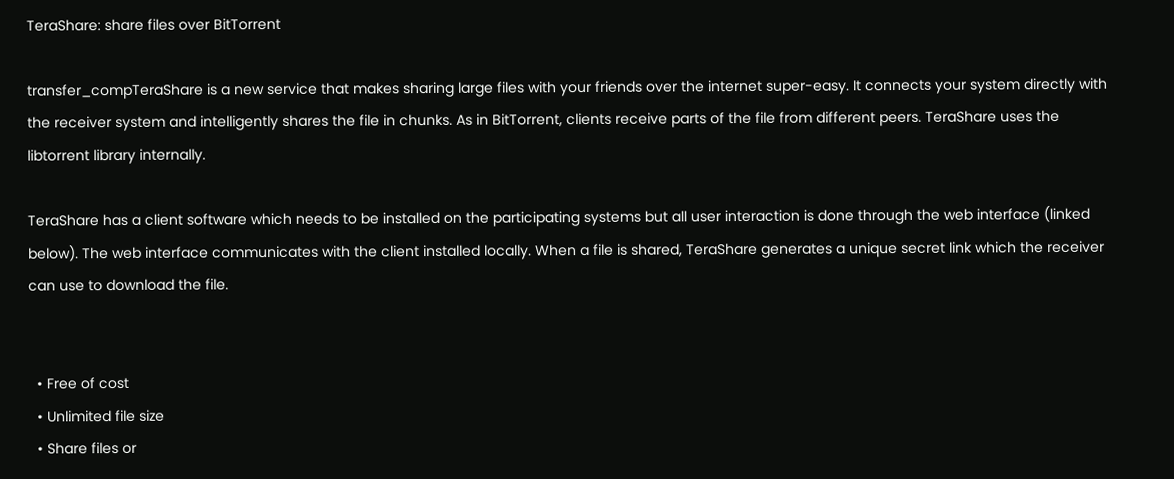TeraShare: share files over BitTorrent

transfer_compTeraShare is a new service that makes sharing large files with your friends over the internet super-easy. It connects your system directly with the receiver system and intelligently shares the file in chunks. As in BitTorrent, clients receive parts of the file from different peers. TeraShare uses the libtorrent library internally.

TeraShare has a client software which needs to be installed on the participating systems but all user interaction is done through the web interface (linked below). The web interface communicates with the client installed locally. When a file is shared, TeraShare generates a unique secret link which the receiver can use to download the file.


  • Free of cost
  • Unlimited file size
  • Share files or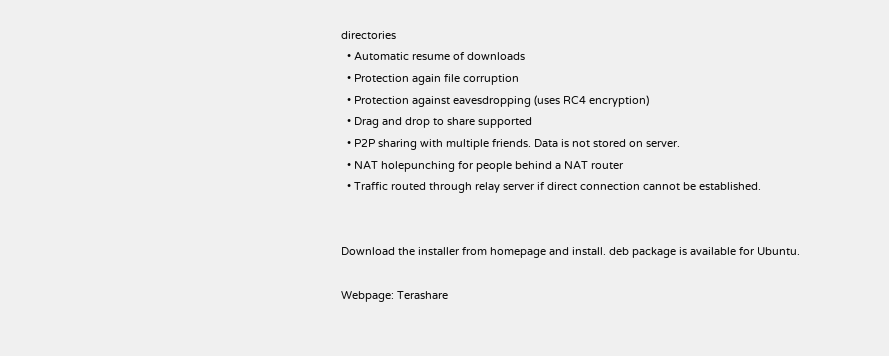directories
  • Automatic resume of downloads
  • Protection again file corruption
  • Protection against eavesdropping (uses RC4 encryption)
  • Drag and drop to share supported
  • P2P sharing with multiple friends. Data is not stored on server.
  • NAT holepunching for people behind a NAT router
  • Traffic routed through relay server if direct connection cannot be established.


Download the installer from homepage and install. deb package is available for Ubuntu.

Webpage: Terashare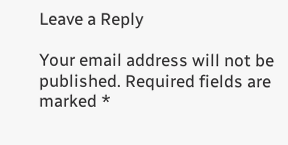Leave a Reply

Your email address will not be published. Required fields are marked *